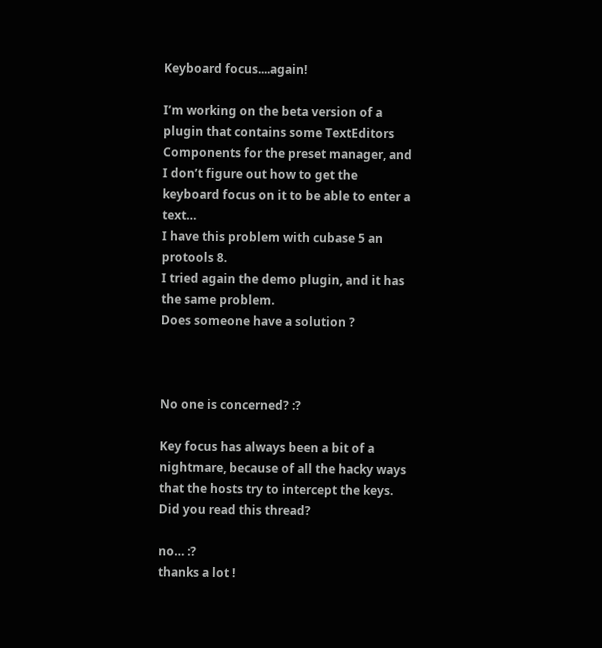Keyboard focus....again!

I’m working on the beta version of a plugin that contains some TextEditors Components for the preset manager, and I don’t figure out how to get the keyboard focus on it to be able to enter a text…
I have this problem with cubase 5 an protools 8.
I tried again the demo plugin, and it has the same problem.
Does someone have a solution ?



No one is concerned? :?

Key focus has always been a bit of a nightmare, because of all the hacky ways that the hosts try to intercept the keys. Did you read this thread?

no… :?
thanks a lot !